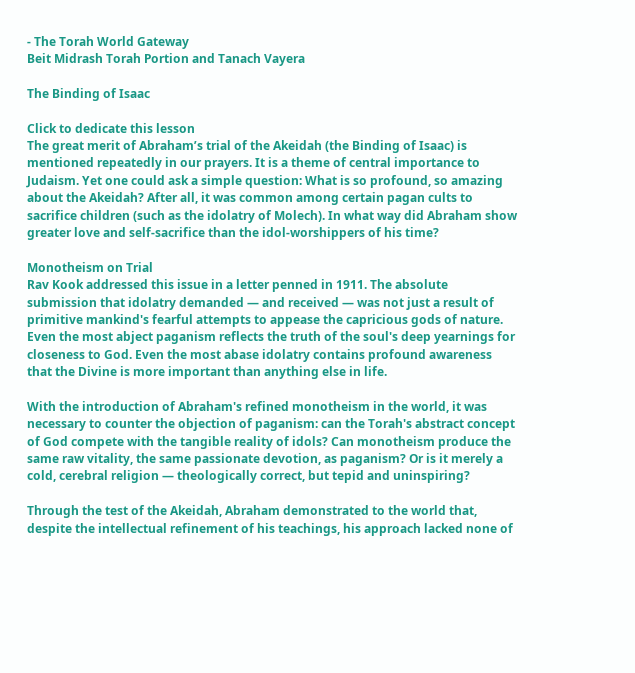- The Torah World Gateway
Beit Midrash Torah Portion and Tanach Vayera

The Binding of Isaac

Click to dedicate this lesson
The great merit of Abraham’s trial of the Akeidah (the Binding of Isaac) is mentioned repeatedly in our prayers. It is a theme of central importance to Judaism. Yet one could ask a simple question: What is so profound, so amazing about the Akeidah? After all, it was common among certain pagan cults to sacrifice children (such as the idolatry of Molech). In what way did Abraham show greater love and self-sacrifice than the idol-worshippers of his time?

Monotheism on Trial
Rav Kook addressed this issue in a letter penned in 1911. The absolute submission that idolatry demanded — and received — was not just a result of primitive mankind's fearful attempts to appease the capricious gods of nature. Even the most abject paganism reflects the truth of the soul's deep yearnings for closeness to God. Even the most abase idolatry contains profound awareness that the Divine is more important than anything else in life.

With the introduction of Abraham's refined monotheism in the world, it was necessary to counter the objection of paganism: can the Torah's abstract concept of God compete with the tangible reality of idols? Can monotheism produce the same raw vitality, the same passionate devotion, as paganism? Or is it merely a cold, cerebral religion — theologically correct, but tepid and uninspiring?

Through the test of the Akeidah, Abraham demonstrated to the world that, despite the intellectual refinement of his teachings, his approach lacked none of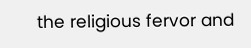the religious fervor and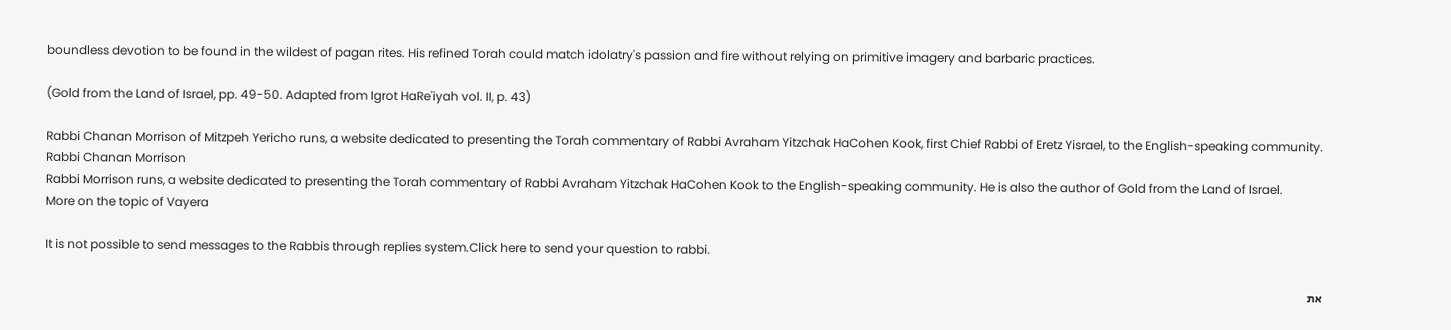boundless devotion to be found in the wildest of pagan rites. His refined Torah could match idolatry's passion and fire without relying on primitive imagery and barbaric practices.

(Gold from the Land of Israel, pp. 49-50. Adapted from Igrot HaRe'iyah vol. II, p. 43)

Rabbi Chanan Morrison of Mitzpeh Yericho runs, a website dedicated to presenting the Torah commentary of Rabbi Avraham Yitzchak HaCohen Kook, first Chief Rabbi of Eretz Yisrael, to the English-speaking community.
Rabbi Chanan Morrison
Rabbi Morrison runs, a website dedicated to presenting the Torah commentary of Rabbi Avraham Yitzchak HaCohen Kook to the English-speaking community. He is also the author of Gold from the Land of Israel.
More on the topic of Vayera

It is not possible to send messages to the Rabbis through replies system.Click here to send your question to rabbi.

את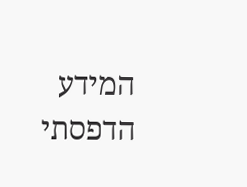המידע הדפסתי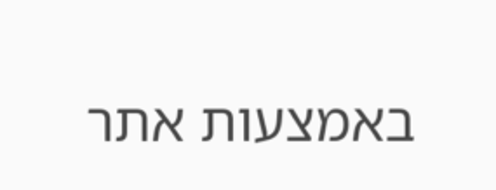באמצעות אתר